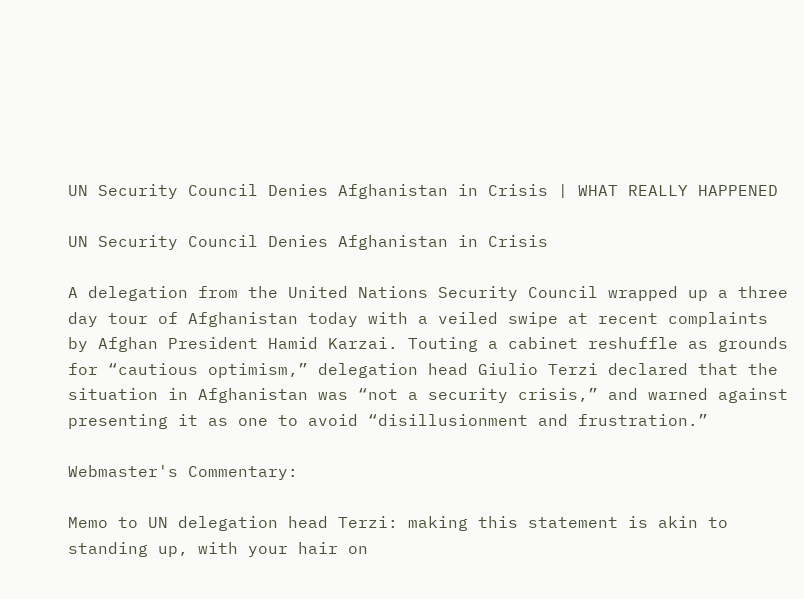UN Security Council Denies Afghanistan in Crisis | WHAT REALLY HAPPENED

UN Security Council Denies Afghanistan in Crisis

A delegation from the United Nations Security Council wrapped up a three day tour of Afghanistan today with a veiled swipe at recent complaints by Afghan President Hamid Karzai. Touting a cabinet reshuffle as grounds for “cautious optimism,” delegation head Giulio Terzi declared that the situation in Afghanistan was “not a security crisis,” and warned against presenting it as one to avoid “disillusionment and frustration.”

Webmaster's Commentary:

Memo to UN delegation head Terzi: making this statement is akin to standing up, with your hair on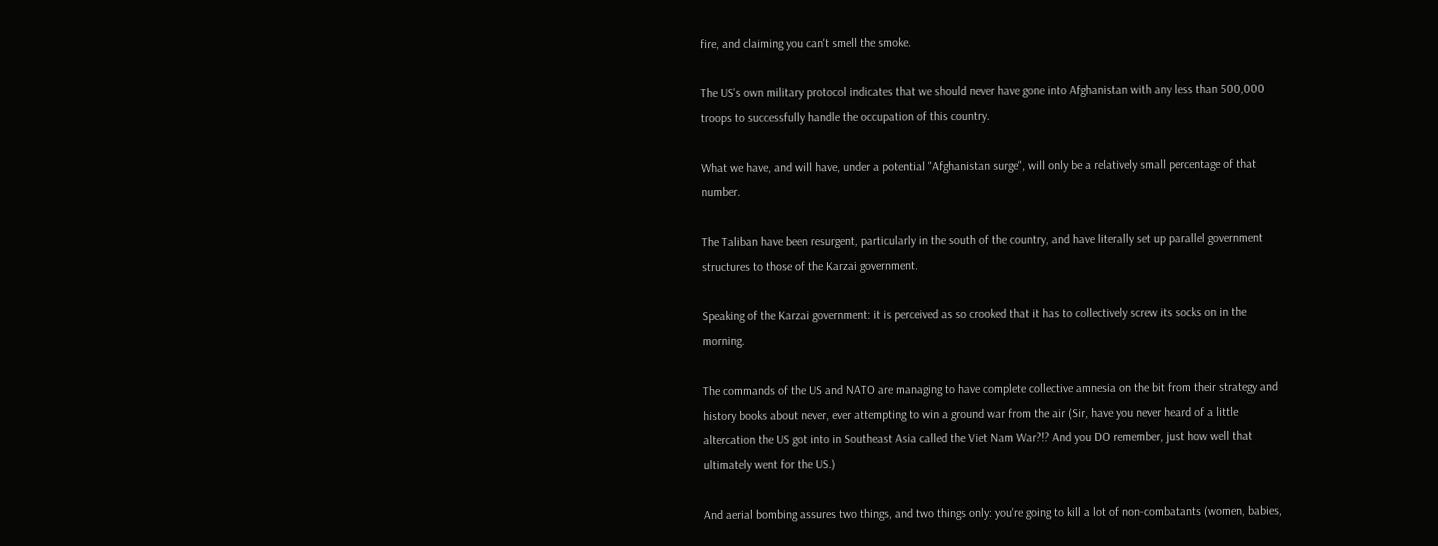fire, and claiming you can't smell the smoke.

The US's own military protocol indicates that we should never have gone into Afghanistan with any less than 500,000 troops to successfully handle the occupation of this country.

What we have, and will have, under a potential "Afghanistan surge", will only be a relatively small percentage of that number.

The Taliban have been resurgent, particularly in the south of the country, and have literally set up parallel government structures to those of the Karzai government.

Speaking of the Karzai government: it is perceived as so crooked that it has to collectively screw its socks on in the morning.

The commands of the US and NATO are managing to have complete collective amnesia on the bit from their strategy and history books about never, ever attempting to win a ground war from the air (Sir, have you never heard of a little altercation the US got into in Southeast Asia called the Viet Nam War?!? And you DO remember, just how well that ultimately went for the US.)

And aerial bombing assures two things, and two things only: you're going to kill a lot of non-combatants (women, babies,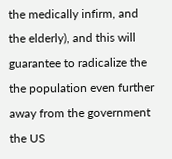the medically infirm, and the elderly), and this will guarantee to radicalize the the population even further away from the government the US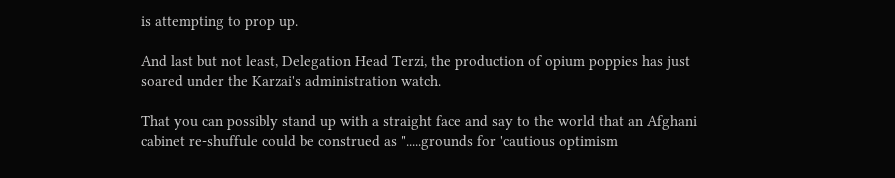is attempting to prop up.

And last but not least, Delegation Head Terzi, the production of opium poppies has just soared under the Karzai's administration watch.

That you can possibly stand up with a straight face and say to the world that an Afghani cabinet re-shuffule could be construed as ".....grounds for 'cautious optimism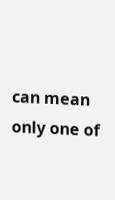can mean only one of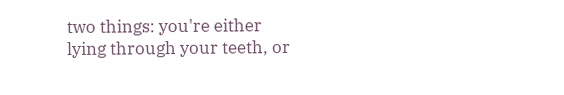two things: you're either lying through your teeth, or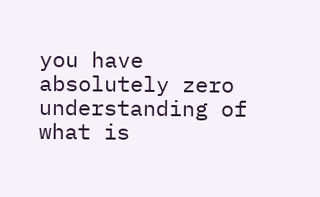you have absolutely zero understanding of what is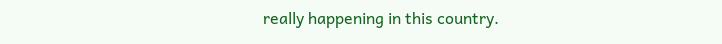really happening in this country.